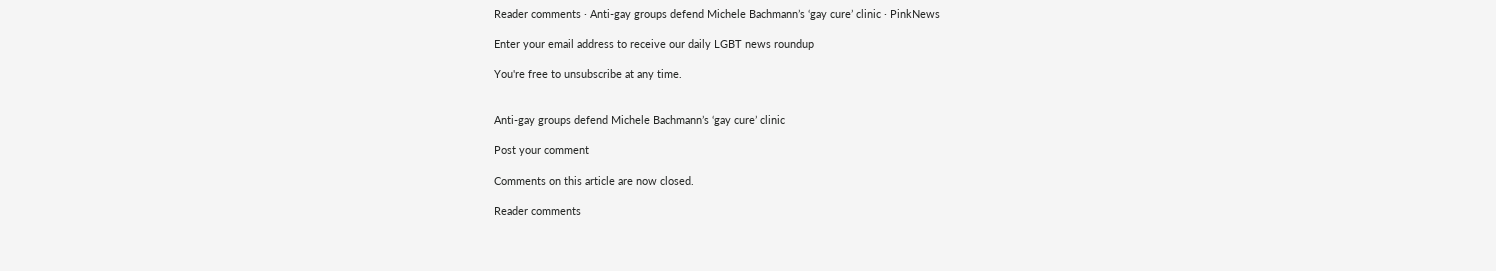Reader comments · Anti-gay groups defend Michele Bachmann’s ‘gay cure’ clinic · PinkNews

Enter your email address to receive our daily LGBT news roundup

You're free to unsubscribe at any time.


Anti-gay groups defend Michele Bachmann’s ‘gay cure’ clinic

Post your comment

Comments on this article are now closed.

Reader comments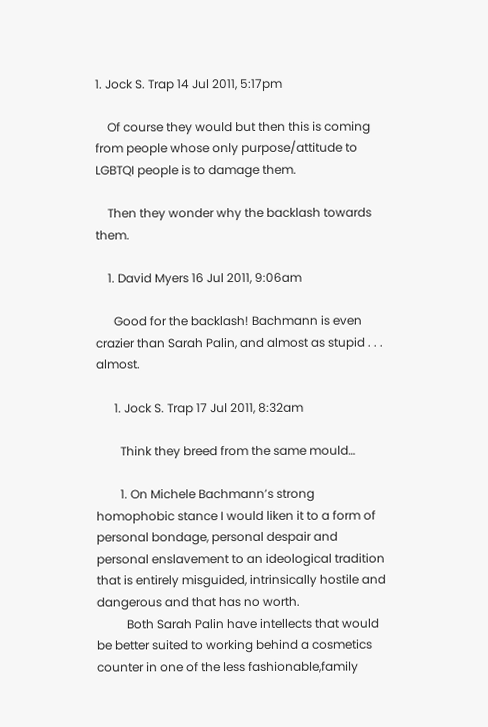1. Jock S. Trap 14 Jul 2011, 5:17pm

    Of course they would but then this is coming from people whose only purpose/attitude to LGBTQI people is to damage them.

    Then they wonder why the backlash towards them.

    1. David Myers 16 Jul 2011, 9:06am

      Good for the backlash! Bachmann is even crazier than Sarah Palin, and almost as stupid . . . almost.

      1. Jock S. Trap 17 Jul 2011, 8:32am

        Think they breed from the same mould…

        1. On Michele Bachmann’s strong homophobic stance I would liken it to a form of personal bondage, personal despair and personal enslavement to an ideological tradition that is entirely misguided, intrinsically hostile and dangerous and that has no worth.
          Both Sarah Palin have intellects that would be better suited to working behind a cosmetics counter in one of the less fashionable,family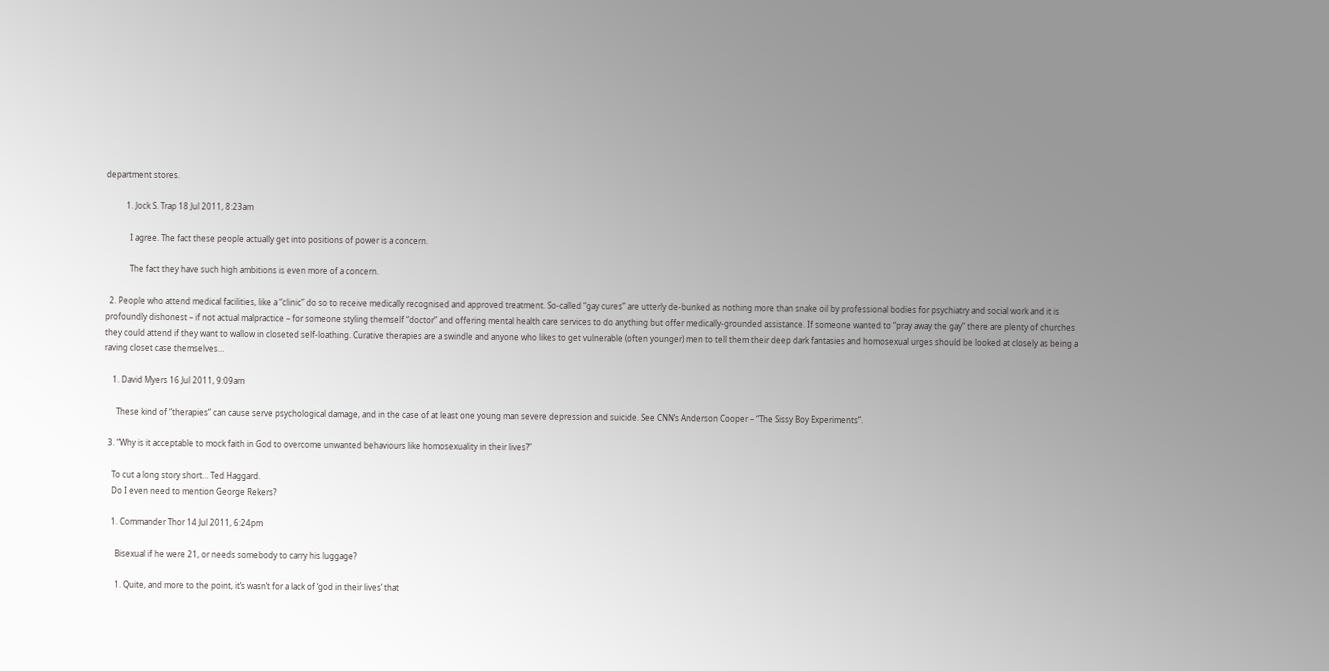department stores.

          1. Jock S. Trap 18 Jul 2011, 8:23am

            I agree. The fact these people actually get into positions of power is a concern.

            The fact they have such high ambitions is even more of a concern.

  2. People who attend medical facilities, like a “clinic” do so to receive medically recognised and approved treatment. So-called “gay cures” are utterly de-bunked as nothing more than snake oil by professional bodies for psychiatry and social work and it is profoundly dishonest – if not actual malpractice – for someone styling themself “doctor” and offering mental health care services to do anything but offer medically-grounded assistance. If someone wanted to “pray away the gay” there are plenty of churches they could attend if they want to wallow in closeted self-loathing. Curative therapies are a swindle and anyone who likes to get vulnerable (often younger) men to tell them their deep dark fantasies and homosexual urges should be looked at closely as being a raving closet case themselves…

    1. David Myers 16 Jul 2011, 9:09am

      These kind of “therapies” can cause serve psychological damage, and in the case of at least one young man severe depression and suicide. See CNN’s Anderson Cooper – “The Sissy Boy Experiments”.

  3. “Why is it acceptable to mock faith in God to overcome unwanted behaviours like homosexuality in their lives?”

    To cut a long story short… Ted Haggard.
    Do I even need to mention George Rekers?

    1. Commander Thor 14 Jul 2011, 6:24pm

      Bisexual if he were 21, or needs somebody to carry his luggage?

      1. Quite, and more to the point, it’s wasn’t for a lack of ‘god in their lives’ that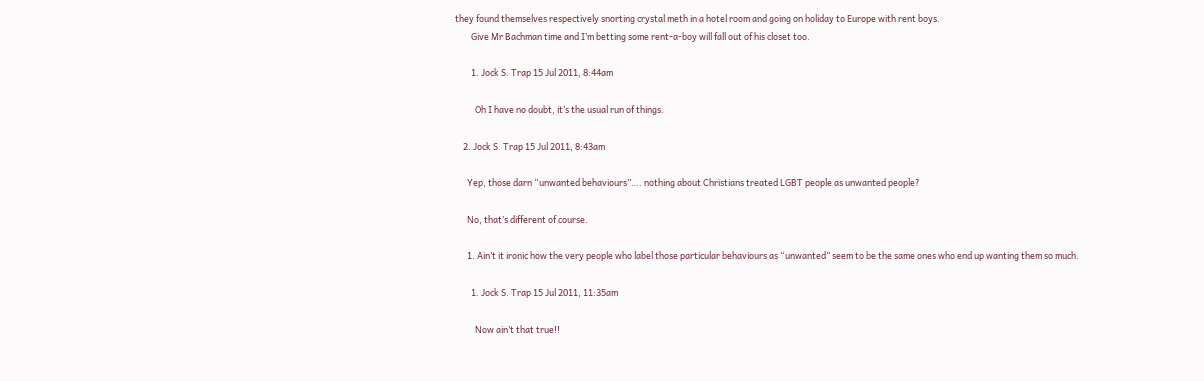they found themselves respectively snorting crystal meth in a hotel room and going on holiday to Europe with rent boys.
        Give Mr Bachman time and I’m betting some rent-a-boy will fall out of his closet too.

        1. Jock S. Trap 15 Jul 2011, 8:44am

          Oh I have no doubt, it’s the usual run of things.

    2. Jock S. Trap 15 Jul 2011, 8:43am

      Yep, those darn “unwanted behaviours”…. nothing about Christians treated LGBT people as unwanted people?

      No, that’s different of course.

      1. Ain’t it ironic how the very people who label those particular behaviours as “unwanted” seem to be the same ones who end up wanting them so much.

        1. Jock S. Trap 15 Jul 2011, 11:35am

          Now ain’t that true!!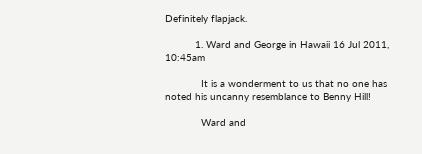Definitely flapjack.

          1. Ward and George in Hawaii 16 Jul 2011, 10:45am

            It is a wonderment to us that no one has noted his uncanny resemblance to Benny Hill!

            Ward and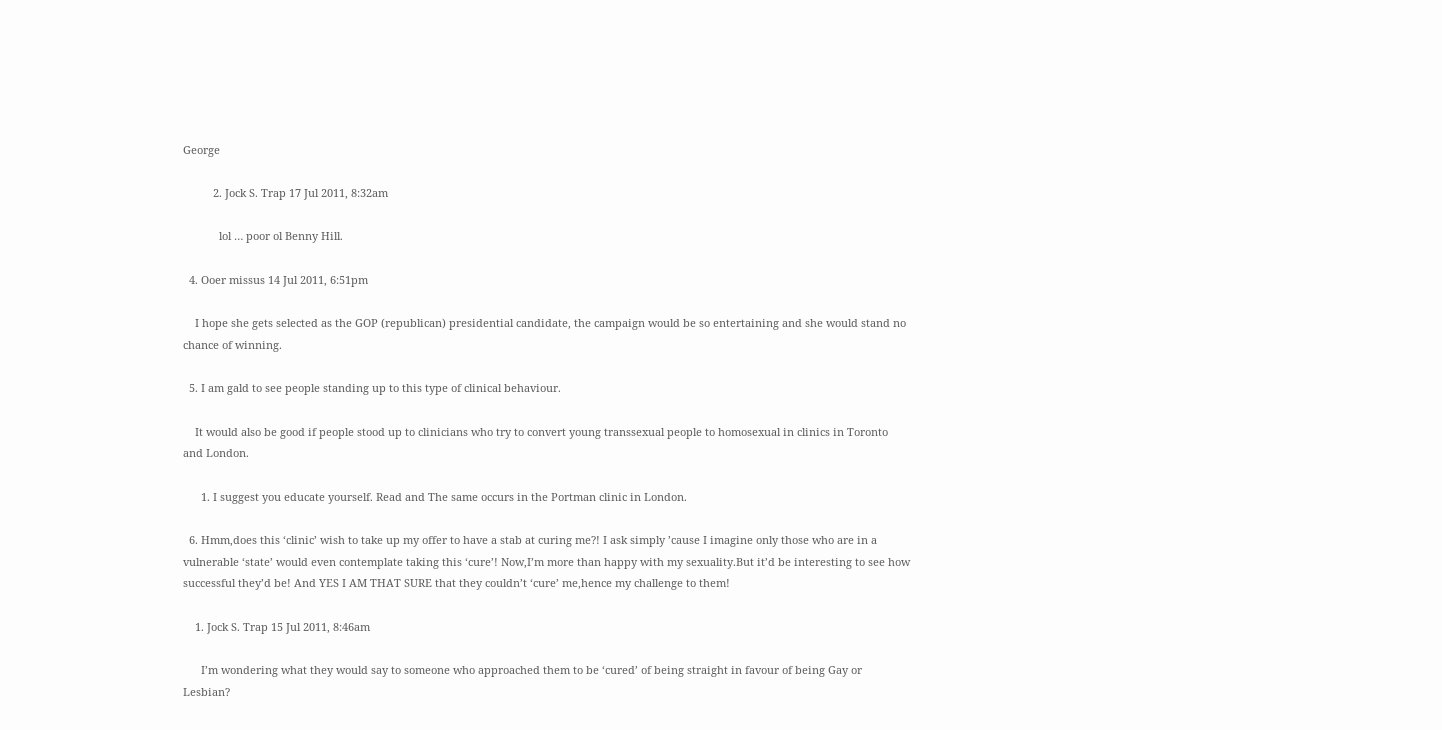George

          2. Jock S. Trap 17 Jul 2011, 8:32am

            lol … poor ol Benny Hill.

  4. Ooer missus 14 Jul 2011, 6:51pm

    I hope she gets selected as the GOP (republican) presidential candidate, the campaign would be so entertaining and she would stand no chance of winning.

  5. I am gald to see people standing up to this type of clinical behaviour.

    It would also be good if people stood up to clinicians who try to convert young transsexual people to homosexual in clinics in Toronto and London.

      1. I suggest you educate yourself. Read and The same occurs in the Portman clinic in London.

  6. Hmm,does this ‘clinic’ wish to take up my offer to have a stab at curing me?! I ask simply ’cause I imagine only those who are in a vulnerable ‘state’ would even contemplate taking this ‘cure’! Now,I’m more than happy with my sexuality.But it’d be interesting to see how successful they’d be! And YES I AM THAT SURE that they couldn’t ‘cure’ me,hence my challenge to them!

    1. Jock S. Trap 15 Jul 2011, 8:46am

      I’m wondering what they would say to someone who approached them to be ‘cured’ of being straight in favour of being Gay or Lesbian?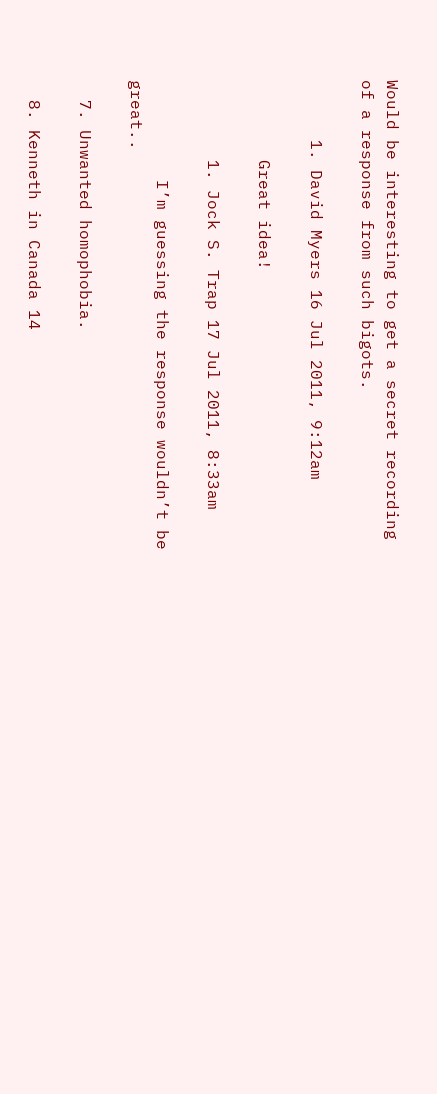Would be interesting to get a secret recording of a response from such bigots.

      1. David Myers 16 Jul 2011, 9:12am

        Great idea!

        1. Jock S. Trap 17 Jul 2011, 8:33am

          I’m guessing the response wouldn’t be great..

  7. Unwanted homophobia.

  8. Kenneth in Canada 14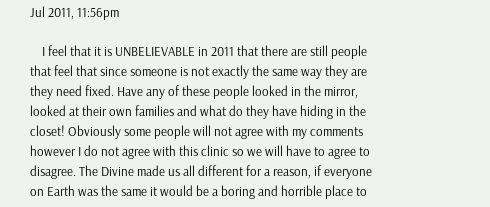Jul 2011, 11:56pm

    I feel that it is UNBELIEVABLE in 2011 that there are still people that feel that since someone is not exactly the same way they are they need fixed. Have any of these people looked in the mirror, looked at their own families and what do they have hiding in the closet! Obviously some people will not agree with my comments however I do not agree with this clinic so we will have to agree to disagree. The Divine made us all different for a reason, if everyone on Earth was the same it would be a boring and horrible place to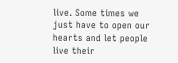live. Some times we just have to open our hearts and let people live their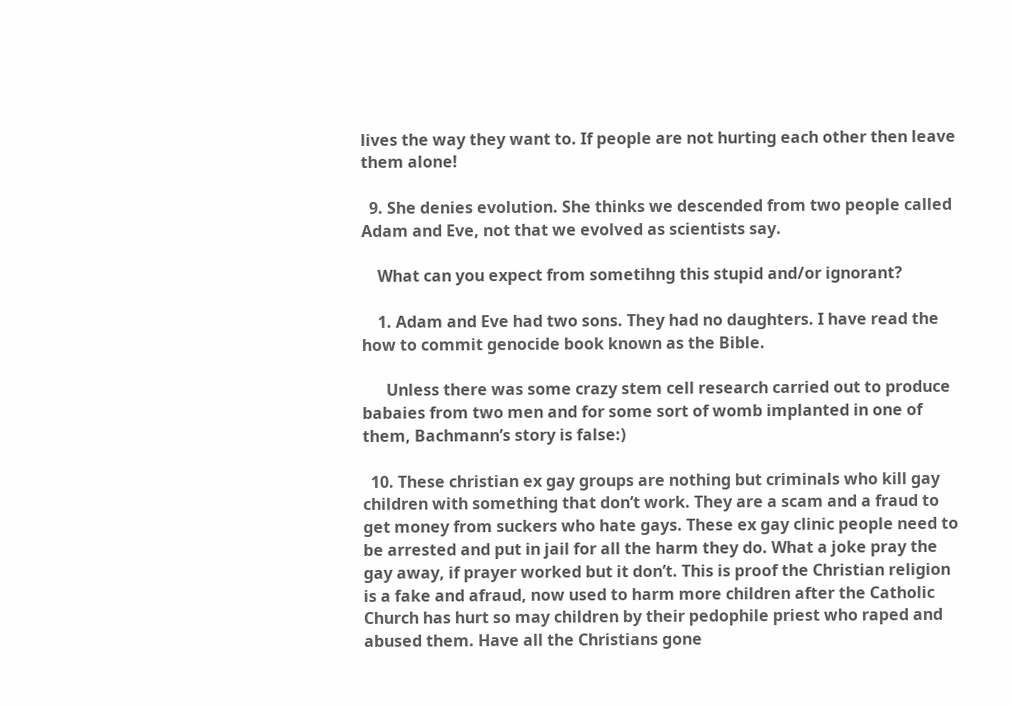lives the way they want to. If people are not hurting each other then leave them alone!

  9. She denies evolution. She thinks we descended from two people called Adam and Eve, not that we evolved as scientists say.

    What can you expect from sometihng this stupid and/or ignorant?

    1. Adam and Eve had two sons. They had no daughters. I have read the how to commit genocide book known as the Bible.

      Unless there was some crazy stem cell research carried out to produce babaies from two men and for some sort of womb implanted in one of them, Bachmann’s story is false:)

  10. These christian ex gay groups are nothing but criminals who kill gay children with something that don’t work. They are a scam and a fraud to get money from suckers who hate gays. These ex gay clinic people need to be arrested and put in jail for all the harm they do. What a joke pray the gay away, if prayer worked but it don’t. This is proof the Christian religion is a fake and afraud, now used to harm more children after the Catholic Church has hurt so may children by their pedophile priest who raped and abused them. Have all the Christians gone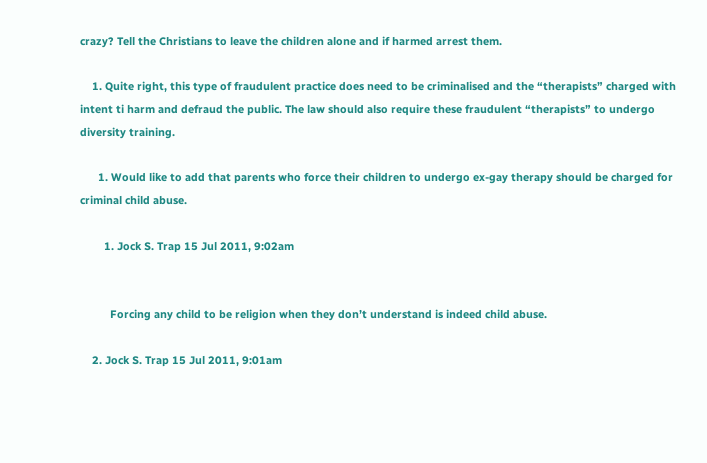crazy? Tell the Christians to leave the children alone and if harmed arrest them.

    1. Quite right, this type of fraudulent practice does need to be criminalised and the “therapists” charged with intent ti harm and defraud the public. The law should also require these fraudulent “therapists” to undergo diversity training.

      1. Would like to add that parents who force their children to undergo ex-gay therapy should be charged for criminal child abuse.

        1. Jock S. Trap 15 Jul 2011, 9:02am


          Forcing any child to be religion when they don’t understand is indeed child abuse.

    2. Jock S. Trap 15 Jul 2011, 9:01am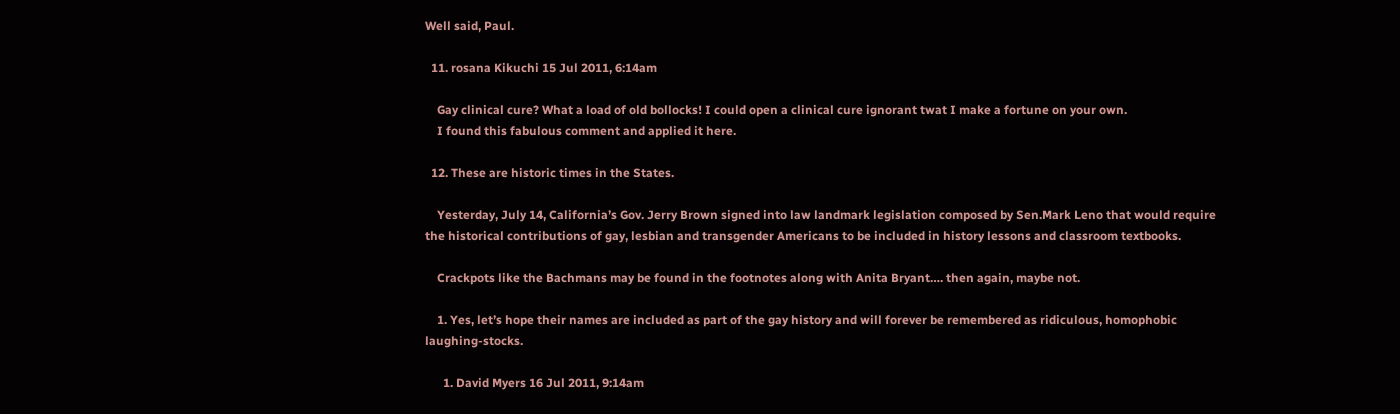Well said, Paul.

  11. rosana Kikuchi 15 Jul 2011, 6:14am

    Gay clinical cure? What a load of old bollocks! I could open a clinical cure ignorant twat I make a fortune on your own.
    I found this fabulous comment and applied it here.

  12. These are historic times in the States.

    Yesterday, July 14, California’s Gov. Jerry Brown signed into law landmark legislation composed by Sen.Mark Leno that would require the historical contributions of gay, lesbian and transgender Americans to be included in history lessons and classroom textbooks.

    Crackpots like the Bachmans may be found in the footnotes along with Anita Bryant…. then again, maybe not.

    1. Yes, let’s hope their names are included as part of the gay history and will forever be remembered as ridiculous, homophobic laughing-stocks.

      1. David Myers 16 Jul 2011, 9:14am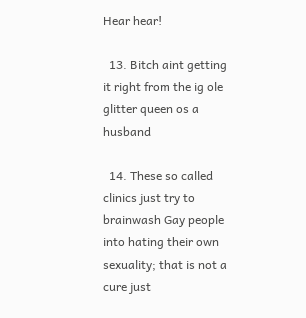Hear hear!

  13. Bitch aint getting it right from the ig ole glitter queen os a husband

  14. These so called clinics just try to brainwash Gay people into hating their own sexuality; that is not a cure just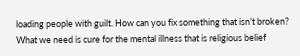loading people with guilt. How can you fix something that isn’t broken? What we need is cure for the mental illness that is religious belief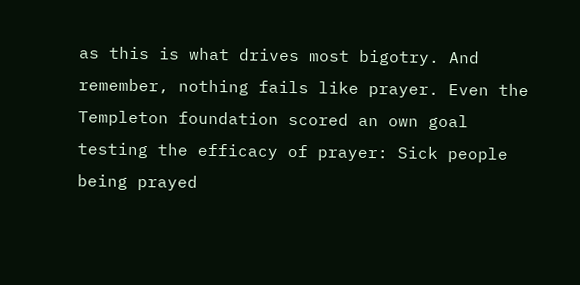as this is what drives most bigotry. And remember, nothing fails like prayer. Even the Templeton foundation scored an own goal testing the efficacy of prayer: Sick people being prayed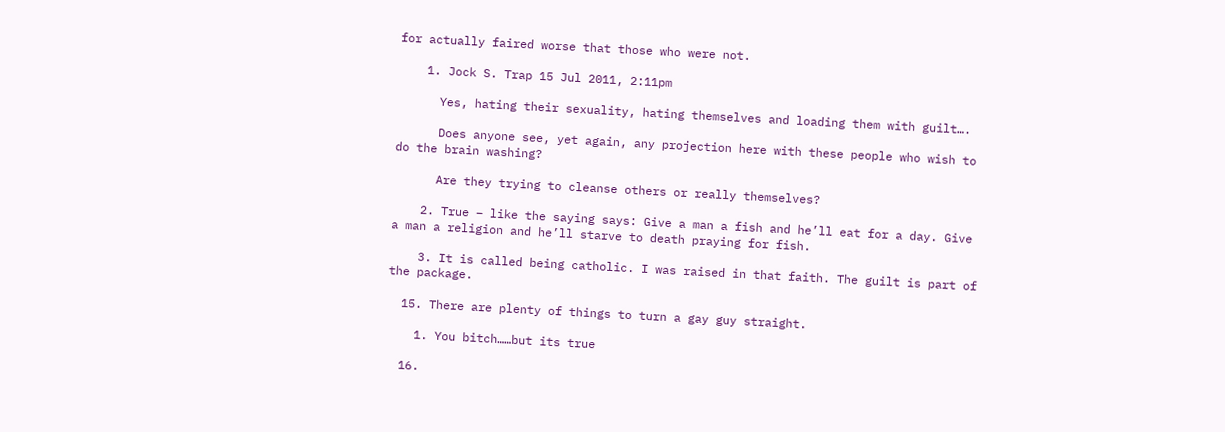for actually faired worse that those who were not.

    1. Jock S. Trap 15 Jul 2011, 2:11pm

      Yes, hating their sexuality, hating themselves and loading them with guilt….

      Does anyone see, yet again, any projection here with these people who wish to do the brain washing?

      Are they trying to cleanse others or really themselves?

    2. True – like the saying says: Give a man a fish and he’ll eat for a day. Give a man a religion and he’ll starve to death praying for fish.

    3. It is called being catholic. I was raised in that faith. The guilt is part of the package.

  15. There are plenty of things to turn a gay guy straight.

    1. You bitch……but its true

  16.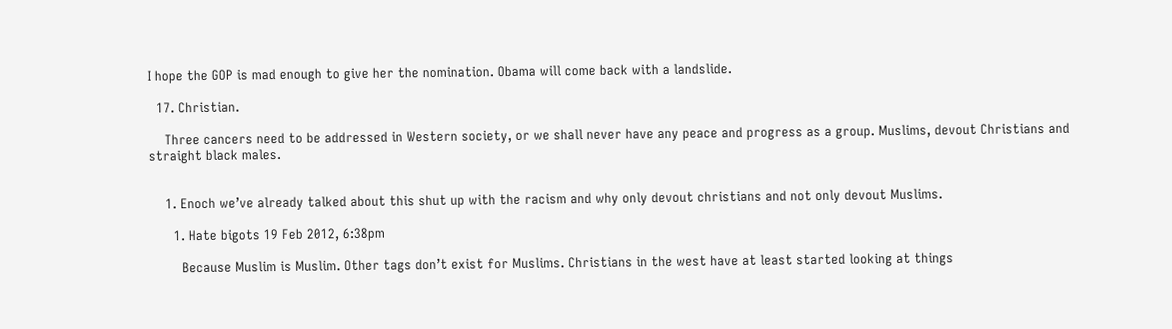I hope the GOP is mad enough to give her the nomination. Obama will come back with a landslide.

  17. Christian.

    Three cancers need to be addressed in Western society, or we shall never have any peace and progress as a group. Muslims, devout Christians and straight black males.


    1. Enoch we’ve already talked about this shut up with the racism and why only devout christians and not only devout Muslims.

      1. Hate bigots 19 Feb 2012, 6:38pm

        Because Muslim is Muslim. Other tags don’t exist for Muslims. Christians in the west have at least started looking at things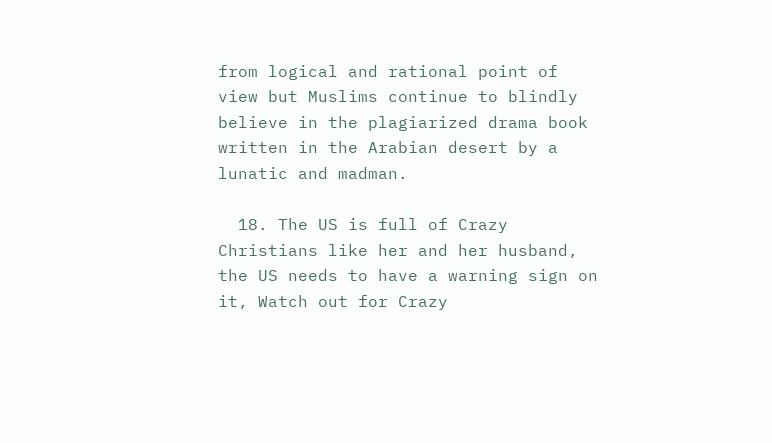from logical and rational point of view but Muslims continue to blindly believe in the plagiarized drama book written in the Arabian desert by a lunatic and madman.

  18. The US is full of Crazy Christians like her and her husband, the US needs to have a warning sign on it, Watch out for Crazy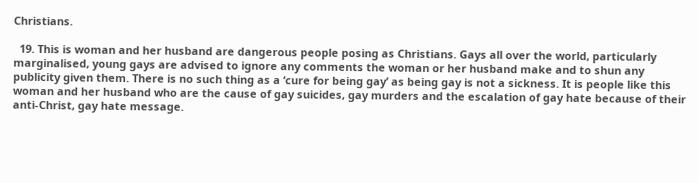Christians.

  19. This is woman and her husband are dangerous people posing as Christians. Gays all over the world, particularly marginalised, young gays are advised to ignore any comments the woman or her husband make and to shun any publicity given them. There is no such thing as a ‘cure for being gay’ as being gay is not a sickness. It is people like this woman and her husband who are the cause of gay suicides, gay murders and the escalation of gay hate because of their anti-Christ, gay hate message.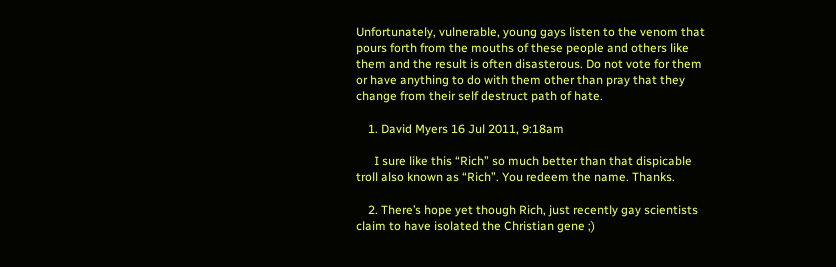Unfortunately, vulnerable, young gays listen to the venom that pours forth from the mouths of these people and others like them and the result is often disasterous. Do not vote for them or have anything to do with them other than pray that they change from their self destruct path of hate.

    1. David Myers 16 Jul 2011, 9:18am

      I sure like this “Rich” so much better than that dispicable troll also known as “Rich”. You redeem the name. Thanks.

    2. There’s hope yet though Rich, just recently gay scientists claim to have isolated the Christian gene ;)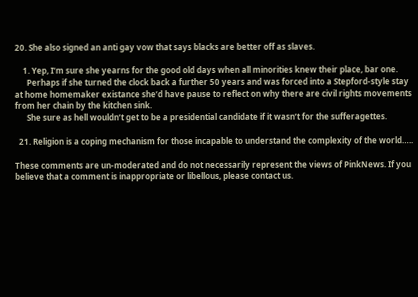20. She also signed an anti gay vow that says blacks are better off as slaves.

    1. Yep, I’m sure she yearns for the good old days when all minorities knew their place, bar one.
      Perhaps if she turned the clock back a further 50 years and was forced into a Stepford-style stay at home homemaker existance she’d have pause to reflect on why there are civil rights movements from her chain by the kitchen sink.
      She sure as hell wouldn’t get to be a presidential candidate if it wasn’t for the sufferagettes.

  21. Religion is a coping mechanism for those incapable to understand the complexity of the world…..

These comments are un-moderated and do not necessarily represent the views of PinkNews. If you believe that a comment is inappropriate or libellous, please contact us.